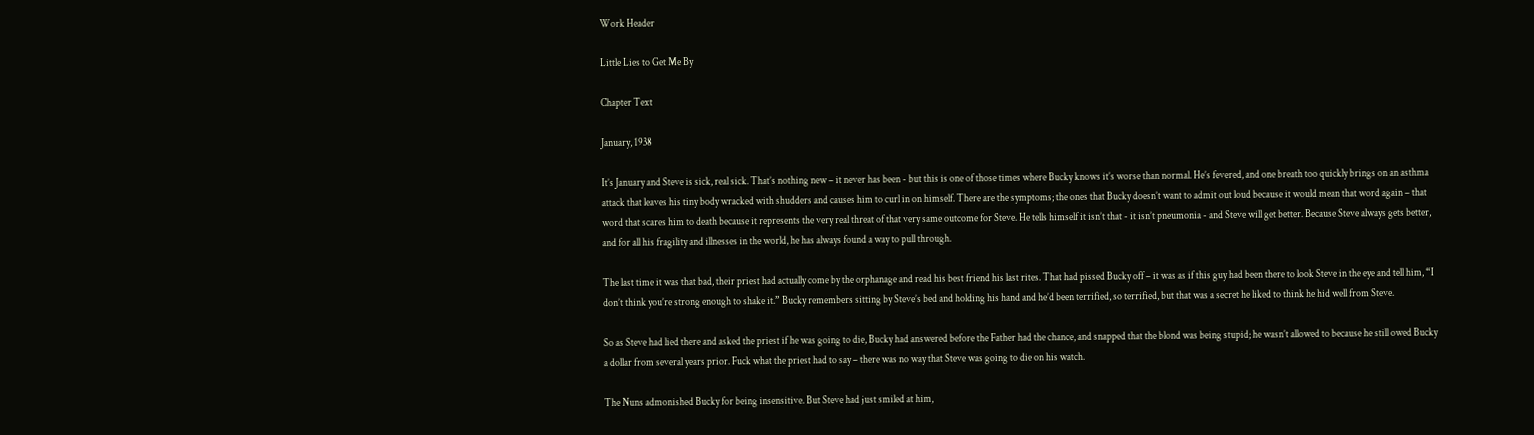Work Header

Little Lies to Get Me By

Chapter Text

January, 1938

It’s January and Steve is sick, real sick. That’s nothing new – it never has been - but this is one of those times where Bucky knows it’s worse than normal. He’s fevered, and one breath too quickly brings on an asthma attack that leaves his tiny body wracked with shudders and causes him to curl in on himself. There are the symptoms; the ones that Bucky doesn’t want to admit out loud because it would mean that word again – that word that scares him to death because it represents the very real threat of that very same outcome for Steve. He tells himself it isn’t that - it isn’t pneumonia - and Steve will get better. Because Steve always gets better, and for all his fragility and illnesses in the world, he has always found a way to pull through.

The last time it was that bad, their priest had actually come by the orphanage and read his best friend his last rites. That had pissed Bucky off – it was as if this guy had been there to look Steve in the eye and tell him, “I don’t think you’re strong enough to shake it.” Bucky remembers sitting by Steve’s bed and holding his hand and he’d been terrified, so terrified, but that was a secret he liked to think he hid well from Steve.

So as Steve had lied there and asked the priest if he was going to die, Bucky had answered before the Father had the chance, and snapped that the blond was being stupid; he wasn’t allowed to because he still owed Bucky a dollar from several years prior. Fuck what the priest had to say – there was no way that Steve was going to die on his watch.

The Nuns admonished Bucky for being insensitive. But Steve had just smiled at him,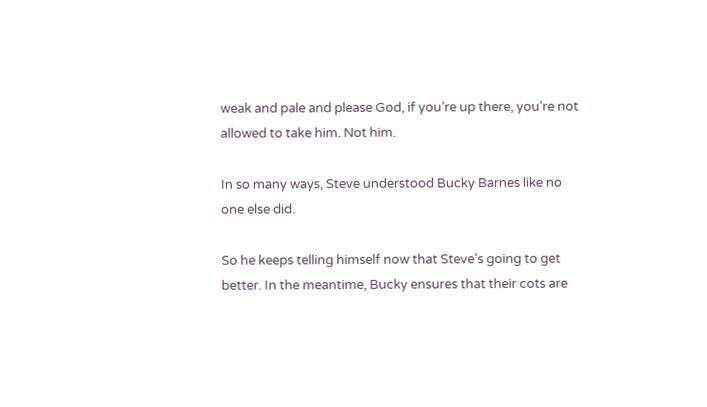weak and pale and please God, if you’re up there, you’re not allowed to take him. Not him.

In so many ways, Steve understood Bucky Barnes like no one else did.

So he keeps telling himself now that Steve’s going to get better. In the meantime, Bucky ensures that their cots are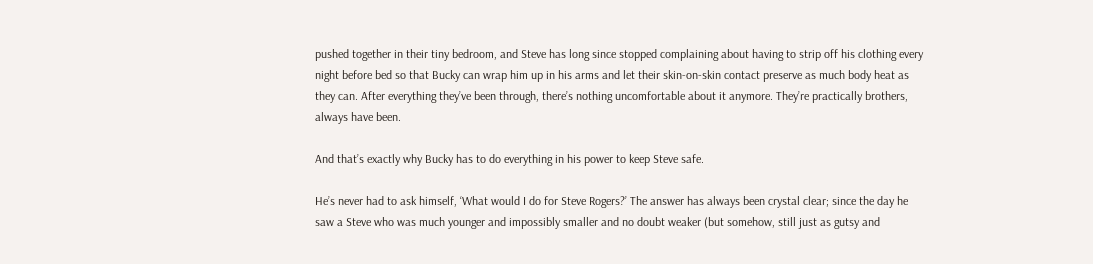pushed together in their tiny bedroom, and Steve has long since stopped complaining about having to strip off his clothing every night before bed so that Bucky can wrap him up in his arms and let their skin-on-skin contact preserve as much body heat as they can. After everything they’ve been through, there’s nothing uncomfortable about it anymore. They’re practically brothers, always have been.

And that’s exactly why Bucky has to do everything in his power to keep Steve safe.

He’s never had to ask himself, ‘What would I do for Steve Rogers?’ The answer has always been crystal clear; since the day he saw a Steve who was much younger and impossibly smaller and no doubt weaker (but somehow, still just as gutsy and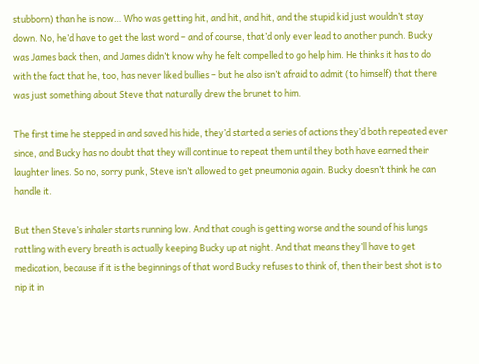stubborn) than he is now… Who was getting hit, and hit, and hit, and the stupid kid just wouldn’t stay down. No, he’d have to get the last word – and of course, that’d only ever lead to another punch. Bucky was James back then, and James didn’t know why he felt compelled to go help him. He thinks it has to do with the fact that he, too, has never liked bullies – but he also isn’t afraid to admit (to himself) that there was just something about Steve that naturally drew the brunet to him.

The first time he stepped in and saved his hide, they’d started a series of actions they’d both repeated ever since, and Bucky has no doubt that they will continue to repeat them until they both have earned their laughter lines. So no, sorry punk, Steve isn’t allowed to get pneumonia again. Bucky doesn’t think he can handle it.

But then Steve’s inhaler starts running low. And that cough is getting worse and the sound of his lungs rattling with every breath is actually keeping Bucky up at night. And that means they’ll have to get medication, because if it is the beginnings of that word Bucky refuses to think of, then their best shot is to nip it in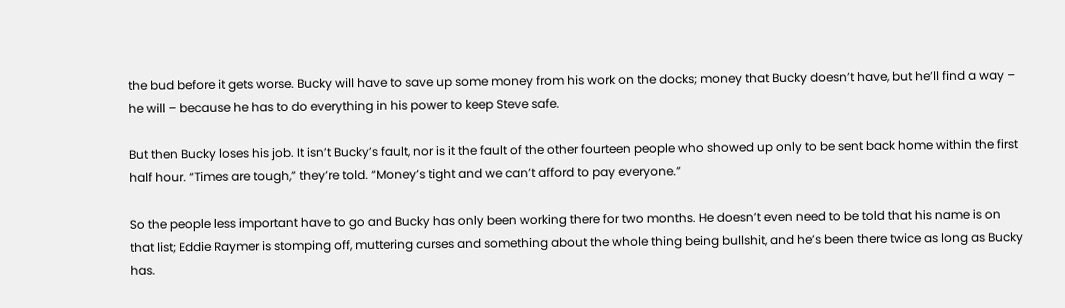the bud before it gets worse. Bucky will have to save up some money from his work on the docks; money that Bucky doesn’t have, but he’ll find a way – he will – because he has to do everything in his power to keep Steve safe.

But then Bucky loses his job. It isn’t Bucky’s fault, nor is it the fault of the other fourteen people who showed up only to be sent back home within the first half hour. “Times are tough,” they’re told. “Money’s tight and we can’t afford to pay everyone.”

So the people less important have to go and Bucky has only been working there for two months. He doesn’t even need to be told that his name is on that list; Eddie Raymer is stomping off, muttering curses and something about the whole thing being bullshit, and he’s been there twice as long as Bucky has.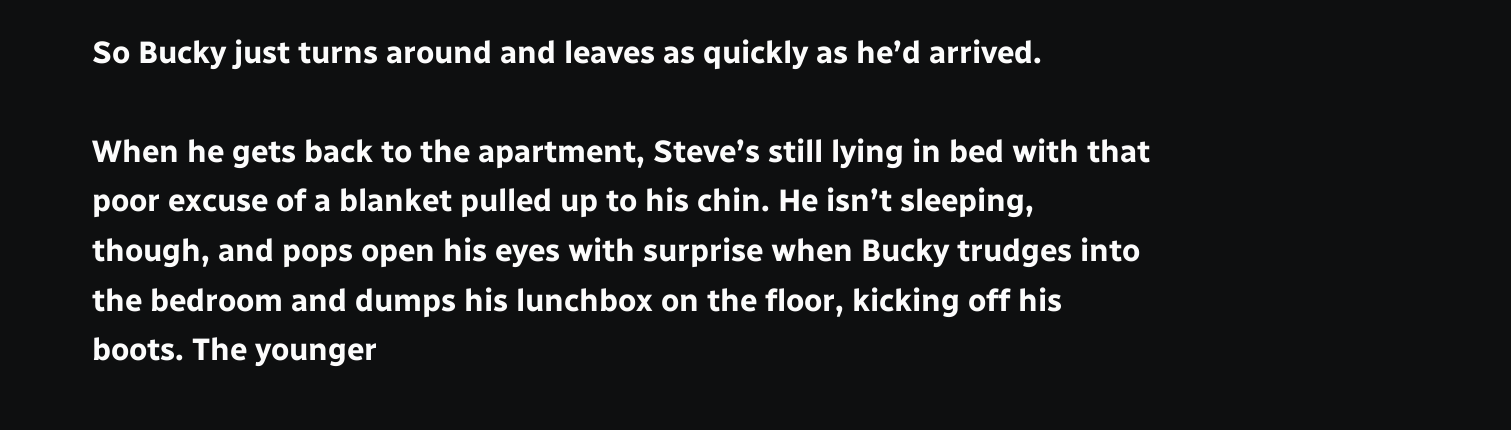So Bucky just turns around and leaves as quickly as he’d arrived.

When he gets back to the apartment, Steve’s still lying in bed with that poor excuse of a blanket pulled up to his chin. He isn’t sleeping, though, and pops open his eyes with surprise when Bucky trudges into the bedroom and dumps his lunchbox on the floor, kicking off his boots. The younger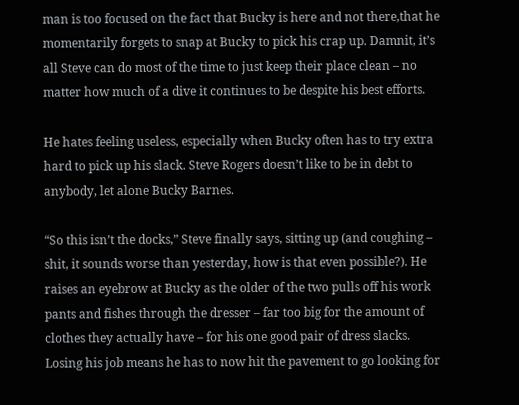man is too focused on the fact that Bucky is here and not there,that he momentarily forgets to snap at Bucky to pick his crap up. Damnit, it’s all Steve can do most of the time to just keep their place clean – no matter how much of a dive it continues to be despite his best efforts.

He hates feeling useless, especially when Bucky often has to try extra hard to pick up his slack. Steve Rogers doesn’t like to be in debt to anybody, let alone Bucky Barnes.

“So this isn’t the docks,” Steve finally says, sitting up (and coughing – shit, it sounds worse than yesterday, how is that even possible?). He raises an eyebrow at Bucky as the older of the two pulls off his work pants and fishes through the dresser – far too big for the amount of clothes they actually have – for his one good pair of dress slacks. Losing his job means he has to now hit the pavement to go looking for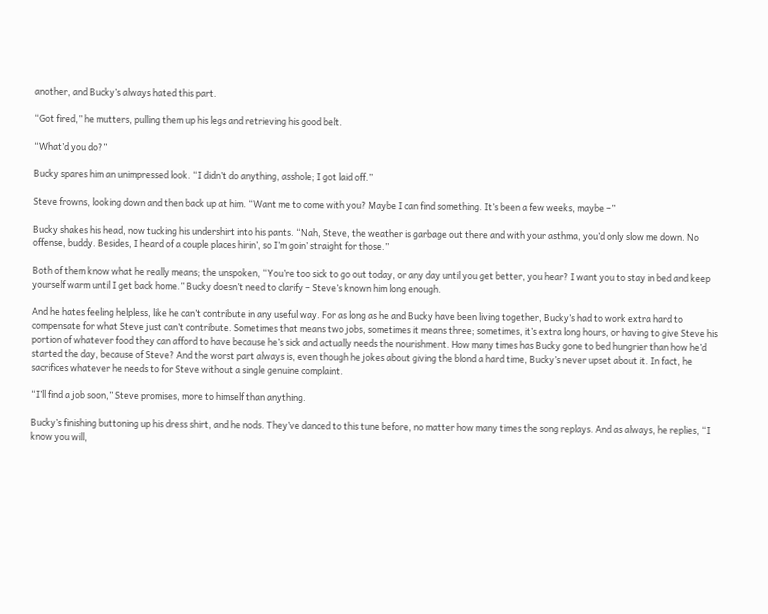another, and Bucky’s always hated this part.

“Got fired,” he mutters, pulling them up his legs and retrieving his good belt.

“What’d you do?”

Bucky spares him an unimpressed look. “I didn’t do anything, asshole; I got laid off.”

Steve frowns, looking down and then back up at him. “Want me to come with you? Maybe I can find something. It’s been a few weeks, maybe –”

Bucky shakes his head, now tucking his undershirt into his pants. “Nah, Steve, the weather is garbage out there and with your asthma, you’d only slow me down. No offense, buddy. Besides, I heard of a couple places hirin’, so I’m goin’ straight for those.”

Both of them know what he really means; the unspoken, “You’re too sick to go out today, or any day until you get better, you hear? I want you to stay in bed and keep yourself warm until I get back home.” Bucky doesn’t need to clarify – Steve’s known him long enough.

And he hates feeling helpless, like he can’t contribute in any useful way. For as long as he and Bucky have been living together, Bucky’s had to work extra hard to compensate for what Steve just can’t contribute. Sometimes that means two jobs, sometimes it means three; sometimes, it’s extra long hours, or having to give Steve his portion of whatever food they can afford to have because he’s sick and actually needs the nourishment. How many times has Bucky gone to bed hungrier than how he’d started the day, because of Steve? And the worst part always is, even though he jokes about giving the blond a hard time, Bucky’s never upset about it. In fact, he sacrifices whatever he needs to for Steve without a single genuine complaint.

“I’ll find a job soon,” Steve promises, more to himself than anything.

Bucky’s finishing buttoning up his dress shirt, and he nods. They’ve danced to this tune before, no matter how many times the song replays. And as always, he replies, “I know you will,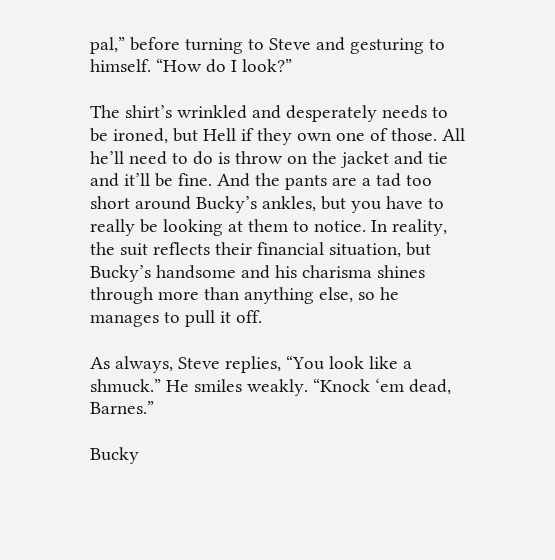pal,” before turning to Steve and gesturing to himself. “How do I look?”

The shirt’s wrinkled and desperately needs to be ironed, but Hell if they own one of those. All he’ll need to do is throw on the jacket and tie and it’ll be fine. And the pants are a tad too short around Bucky’s ankles, but you have to really be looking at them to notice. In reality, the suit reflects their financial situation, but Bucky’s handsome and his charisma shines through more than anything else, so he manages to pull it off.

As always, Steve replies, “You look like a shmuck.” He smiles weakly. “Knock ‘em dead, Barnes.”

Bucky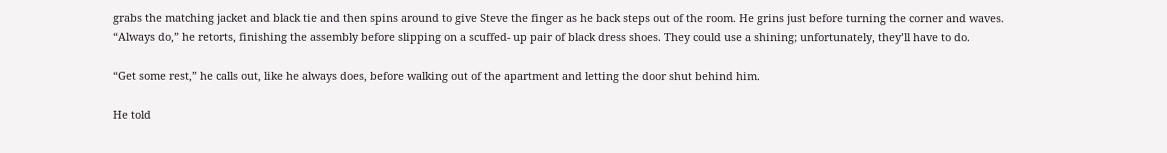grabs the matching jacket and black tie and then spins around to give Steve the finger as he back steps out of the room. He grins just before turning the corner and waves. “Always do,” he retorts, finishing the assembly before slipping on a scuffed- up pair of black dress shoes. They could use a shining; unfortunately, they’ll have to do.

“Get some rest,” he calls out, like he always does, before walking out of the apartment and letting the door shut behind him.

He told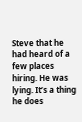Steve that he had heard of a few places hiring. He was lying. It’s a thing he does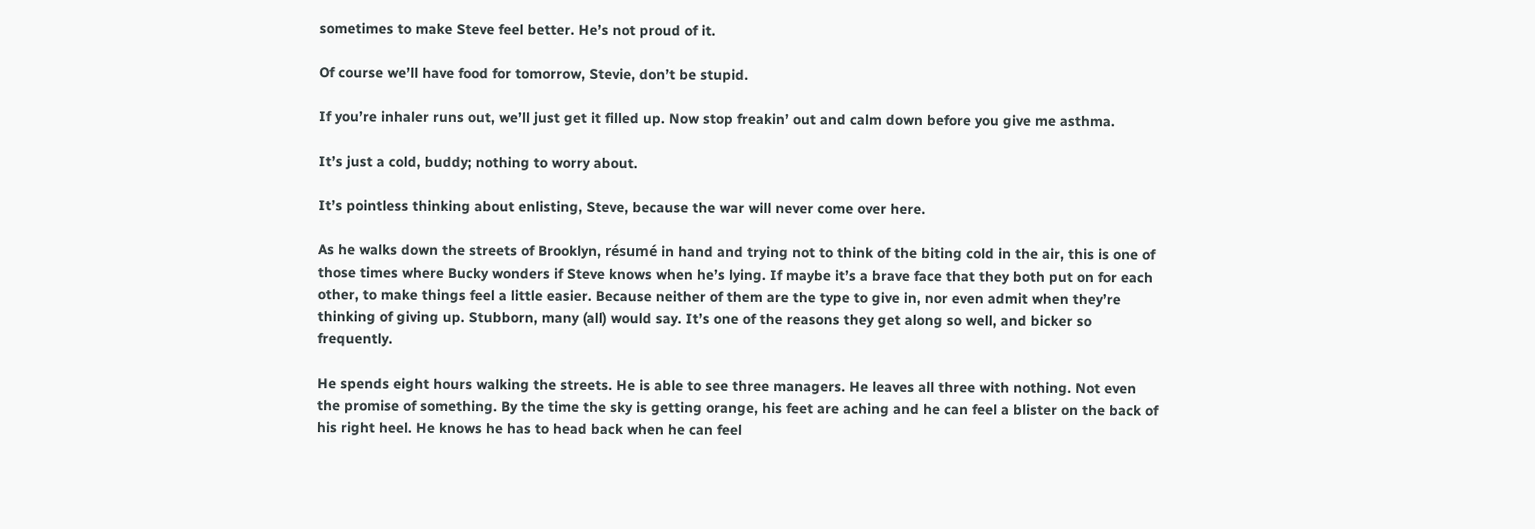sometimes to make Steve feel better. He’s not proud of it.

Of course we’ll have food for tomorrow, Stevie, don’t be stupid.

If you’re inhaler runs out, we’ll just get it filled up. Now stop freakin’ out and calm down before you give me asthma.

It’s just a cold, buddy; nothing to worry about.

It’s pointless thinking about enlisting, Steve, because the war will never come over here.

As he walks down the streets of Brooklyn, résumé in hand and trying not to think of the biting cold in the air, this is one of those times where Bucky wonders if Steve knows when he’s lying. If maybe it’s a brave face that they both put on for each other, to make things feel a little easier. Because neither of them are the type to give in, nor even admit when they’re thinking of giving up. Stubborn, many (all) would say. It’s one of the reasons they get along so well, and bicker so frequently.

He spends eight hours walking the streets. He is able to see three managers. He leaves all three with nothing. Not even the promise of something. By the time the sky is getting orange, his feet are aching and he can feel a blister on the back of his right heel. He knows he has to head back when he can feel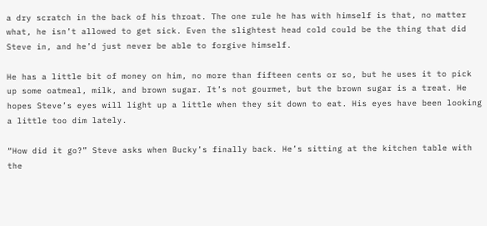a dry scratch in the back of his throat. The one rule he has with himself is that, no matter what, he isn’t allowed to get sick. Even the slightest head cold could be the thing that did Steve in, and he’d just never be able to forgive himself.

He has a little bit of money on him, no more than fifteen cents or so, but he uses it to pick up some oatmeal, milk, and brown sugar. It’s not gourmet, but the brown sugar is a treat. He hopes Steve’s eyes will light up a little when they sit down to eat. His eyes have been looking a little too dim lately.

“How did it go?” Steve asks when Bucky’s finally back. He’s sitting at the kitchen table with the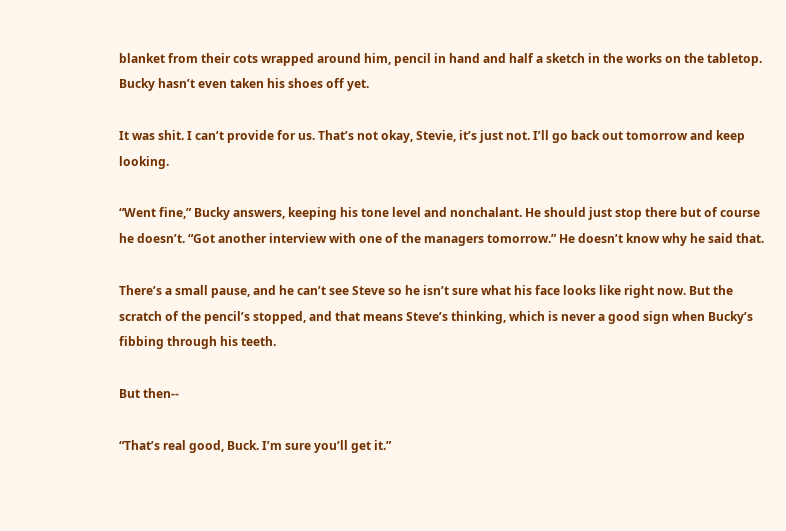blanket from their cots wrapped around him, pencil in hand and half a sketch in the works on the tabletop. Bucky hasn’t even taken his shoes off yet.

It was shit. I can’t provide for us. That’s not okay, Stevie, it’s just not. I’ll go back out tomorrow and keep looking.

“Went fine,” Bucky answers, keeping his tone level and nonchalant. He should just stop there but of course he doesn’t. “Got another interview with one of the managers tomorrow.” He doesn’t know why he said that.

There’s a small pause, and he can’t see Steve so he isn’t sure what his face looks like right now. But the scratch of the pencil’s stopped, and that means Steve’s thinking, which is never a good sign when Bucky’s fibbing through his teeth.

But then--

“That’s real good, Buck. I’m sure you’ll get it.”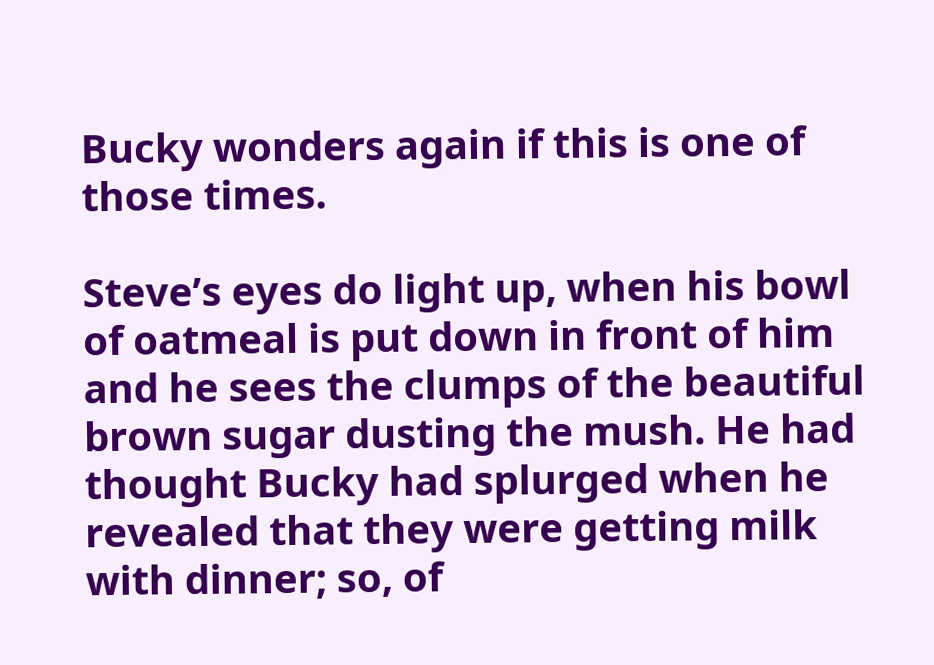Bucky wonders again if this is one of those times.

Steve’s eyes do light up, when his bowl of oatmeal is put down in front of him and he sees the clumps of the beautiful brown sugar dusting the mush. He had thought Bucky had splurged when he revealed that they were getting milk with dinner; so, of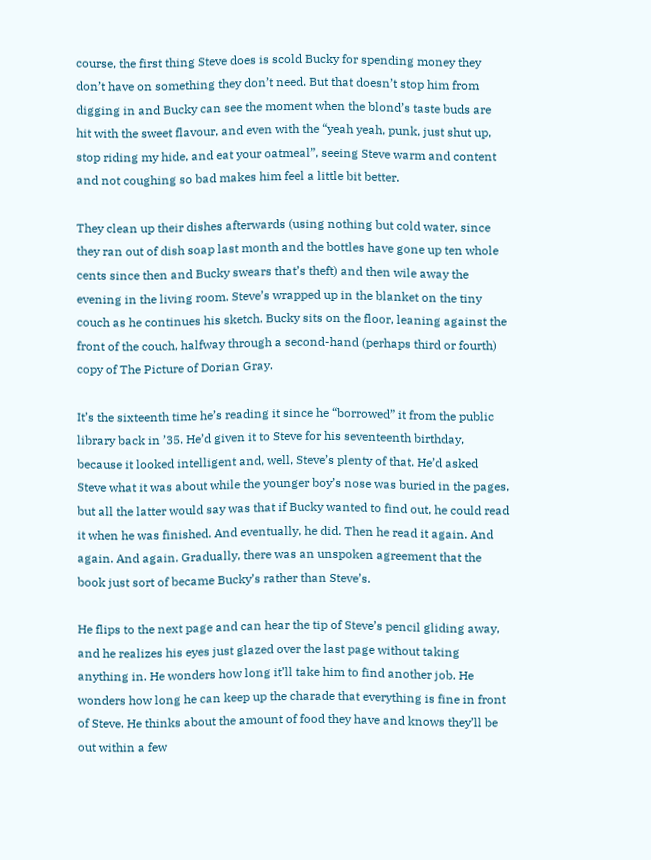course, the first thing Steve does is scold Bucky for spending money they don’t have on something they don’t need. But that doesn’t stop him from digging in and Bucky can see the moment when the blond’s taste buds are hit with the sweet flavour, and even with the “yeah yeah, punk, just shut up, stop riding my hide, and eat your oatmeal”, seeing Steve warm and content and not coughing so bad makes him feel a little bit better.

They clean up their dishes afterwards (using nothing but cold water, since they ran out of dish soap last month and the bottles have gone up ten whole cents since then and Bucky swears that’s theft) and then wile away the evening in the living room. Steve’s wrapped up in the blanket on the tiny couch as he continues his sketch. Bucky sits on the floor, leaning against the front of the couch, halfway through a second-hand (perhaps third or fourth) copy of The Picture of Dorian Gray.

It’s the sixteenth time he’s reading it since he “borrowed” it from the public library back in ’35. He’d given it to Steve for his seventeenth birthday, because it looked intelligent and, well, Steve’s plenty of that. He’d asked Steve what it was about while the younger boy’s nose was buried in the pages, but all the latter would say was that if Bucky wanted to find out, he could read it when he was finished. And eventually, he did. Then he read it again. And again. And again. Gradually, there was an unspoken agreement that the book just sort of became Bucky’s rather than Steve’s.

He flips to the next page and can hear the tip of Steve’s pencil gliding away, and he realizes his eyes just glazed over the last page without taking anything in. He wonders how long it’ll take him to find another job. He wonders how long he can keep up the charade that everything is fine in front of Steve. He thinks about the amount of food they have and knows they’ll be out within a few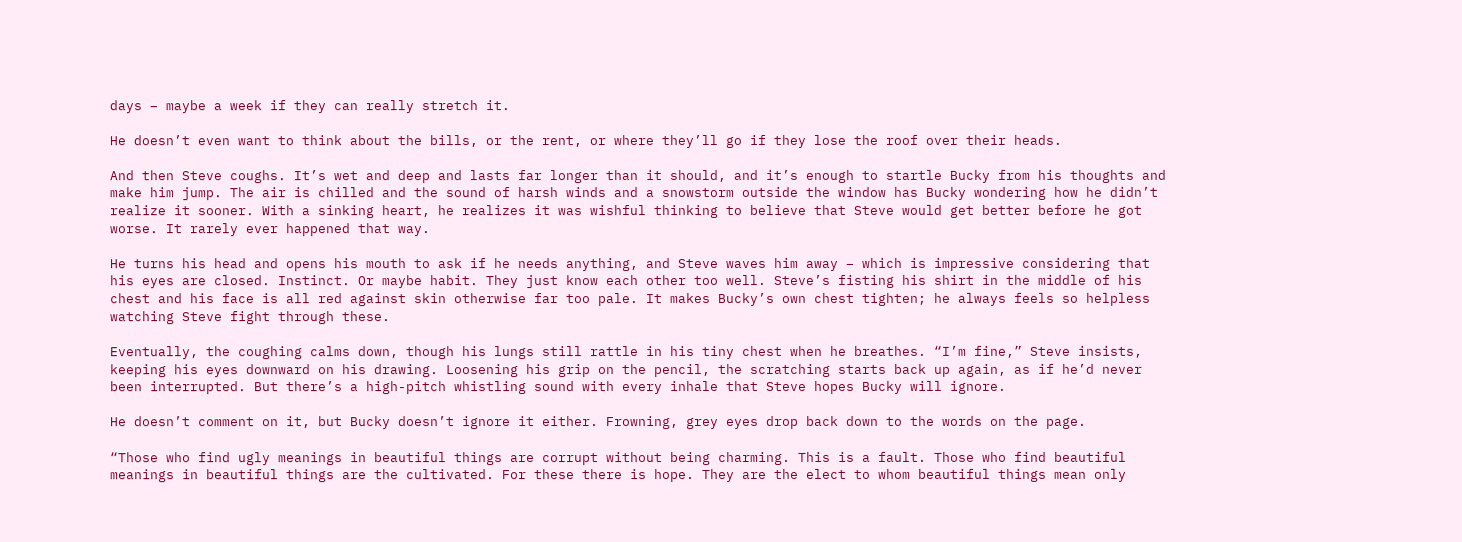days – maybe a week if they can really stretch it.

He doesn’t even want to think about the bills, or the rent, or where they’ll go if they lose the roof over their heads.

And then Steve coughs. It’s wet and deep and lasts far longer than it should, and it’s enough to startle Bucky from his thoughts and make him jump. The air is chilled and the sound of harsh winds and a snowstorm outside the window has Bucky wondering how he didn’t realize it sooner. With a sinking heart, he realizes it was wishful thinking to believe that Steve would get better before he got worse. It rarely ever happened that way.

He turns his head and opens his mouth to ask if he needs anything, and Steve waves him away – which is impressive considering that his eyes are closed. Instinct. Or maybe habit. They just know each other too well. Steve’s fisting his shirt in the middle of his chest and his face is all red against skin otherwise far too pale. It makes Bucky’s own chest tighten; he always feels so helpless watching Steve fight through these.

Eventually, the coughing calms down, though his lungs still rattle in his tiny chest when he breathes. “I’m fine,” Steve insists, keeping his eyes downward on his drawing. Loosening his grip on the pencil, the scratching starts back up again, as if he’d never been interrupted. But there’s a high-pitch whistling sound with every inhale that Steve hopes Bucky will ignore.

He doesn’t comment on it, but Bucky doesn’t ignore it either. Frowning, grey eyes drop back down to the words on the page.

“Those who find ugly meanings in beautiful things are corrupt without being charming. This is a fault. Those who find beautiful meanings in beautiful things are the cultivated. For these there is hope. They are the elect to whom beautiful things mean only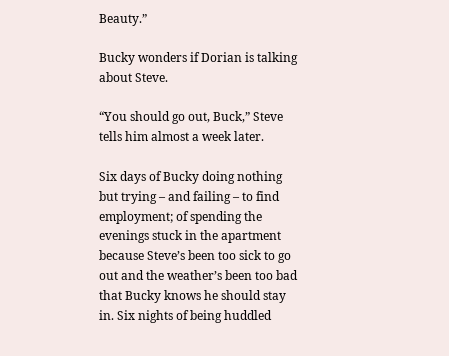Beauty.”

Bucky wonders if Dorian is talking about Steve.

“You should go out, Buck,” Steve tells him almost a week later.

Six days of Bucky doing nothing but trying – and failing – to find employment; of spending the evenings stuck in the apartment because Steve’s been too sick to go out and the weather’s been too bad that Bucky knows he should stay in. Six nights of being huddled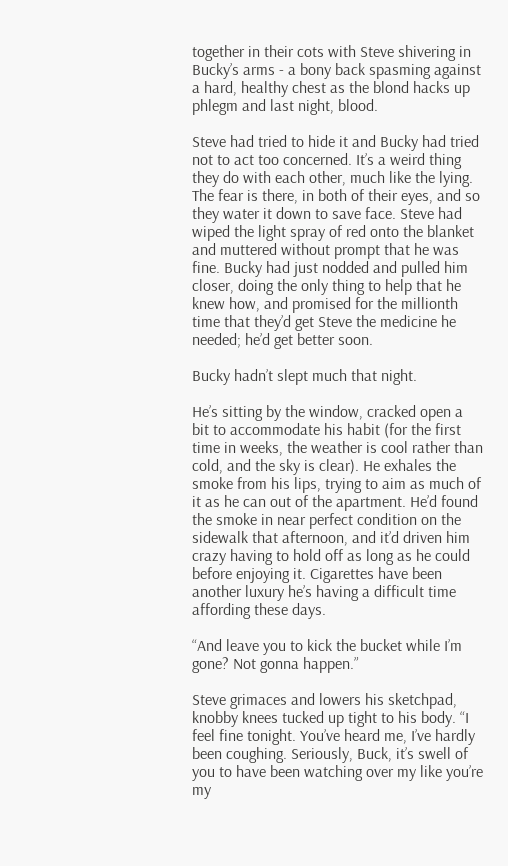together in their cots with Steve shivering in Bucky’s arms - a bony back spasming against a hard, healthy chest as the blond hacks up phlegm and last night, blood.

Steve had tried to hide it and Bucky had tried not to act too concerned. It’s a weird thing they do with each other, much like the lying. The fear is there, in both of their eyes, and so they water it down to save face. Steve had wiped the light spray of red onto the blanket and muttered without prompt that he was fine. Bucky had just nodded and pulled him closer, doing the only thing to help that he knew how, and promised for the millionth time that they’d get Steve the medicine he needed; he’d get better soon.

Bucky hadn’t slept much that night.

He’s sitting by the window, cracked open a bit to accommodate his habit (for the first time in weeks, the weather is cool rather than cold, and the sky is clear). He exhales the smoke from his lips, trying to aim as much of it as he can out of the apartment. He’d found the smoke in near perfect condition on the sidewalk that afternoon, and it’d driven him crazy having to hold off as long as he could before enjoying it. Cigarettes have been another luxury he’s having a difficult time affording these days.

“And leave you to kick the bucket while I’m gone? Not gonna happen.”

Steve grimaces and lowers his sketchpad, knobby knees tucked up tight to his body. “I feel fine tonight. You’ve heard me, I’ve hardly been coughing. Seriously, Buck, it’s swell of you to have been watching over my like you’re my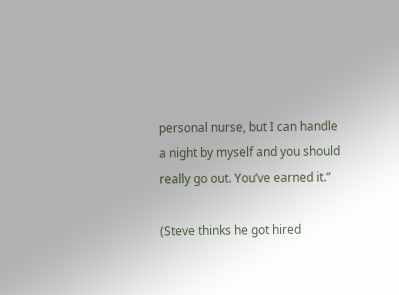personal nurse, but I can handle a night by myself and you should really go out. You’ve earned it.”

(Steve thinks he got hired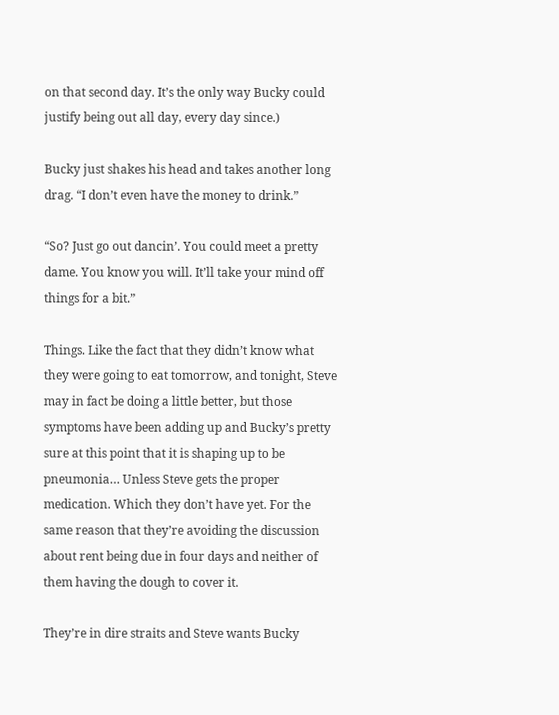on that second day. It’s the only way Bucky could justify being out all day, every day since.)

Bucky just shakes his head and takes another long drag. “I don’t even have the money to drink.”

“So? Just go out dancin’. You could meet a pretty dame. You know you will. It’ll take your mind off things for a bit.”

Things. Like the fact that they didn’t know what they were going to eat tomorrow, and tonight, Steve may in fact be doing a little better, but those symptoms have been adding up and Bucky’s pretty sure at this point that it is shaping up to be pneumonia… Unless Steve gets the proper medication. Which they don’t have yet. For the same reason that they’re avoiding the discussion about rent being due in four days and neither of them having the dough to cover it.

They’re in dire straits and Steve wants Bucky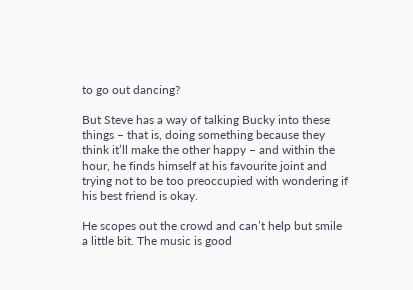to go out dancing?

But Steve has a way of talking Bucky into these things – that is, doing something because they think it’ll make the other happy – and within the hour, he finds himself at his favourite joint and trying not to be too preoccupied with wondering if his best friend is okay.

He scopes out the crowd and can’t help but smile a little bit. The music is good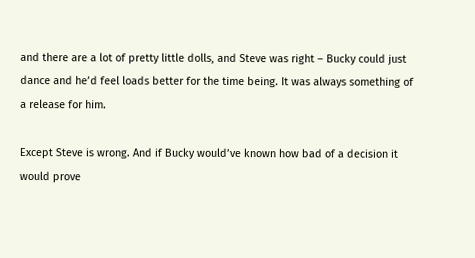and there are a lot of pretty little dolls, and Steve was right – Bucky could just dance and he’d feel loads better for the time being. It was always something of a release for him.

Except Steve is wrong. And if Bucky would’ve known how bad of a decision it would prove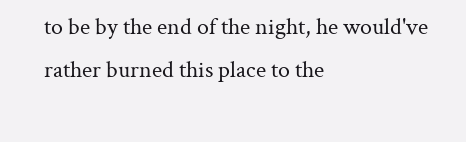to be by the end of the night, he would've rather burned this place to the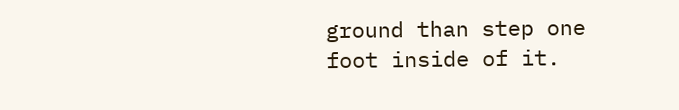ground than step one foot inside of it.